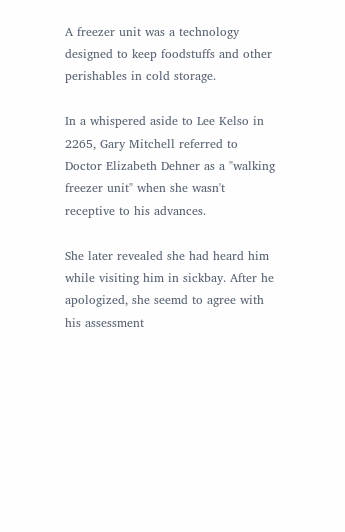A freezer unit was a technology designed to keep foodstuffs and other perishables in cold storage.

In a whispered aside to Lee Kelso in 2265, Gary Mitchell referred to Doctor Elizabeth Dehner as a "walking freezer unit" when she wasn't receptive to his advances.

She later revealed she had heard him while visiting him in sickbay. After he apologized, she seemd to agree with his assessment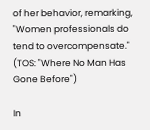of her behavior, remarking, "Women professionals do tend to overcompensate." (TOS: "Where No Man Has Gone Before")

In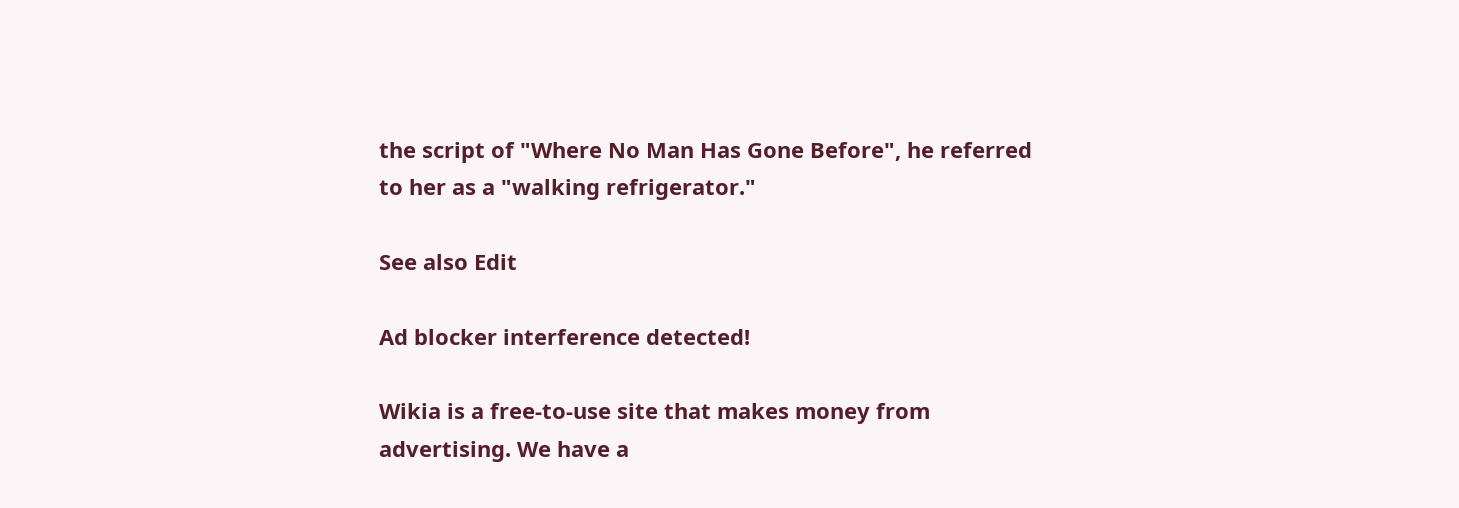the script of "Where No Man Has Gone Before", he referred to her as a "walking refrigerator."

See also Edit

Ad blocker interference detected!

Wikia is a free-to-use site that makes money from advertising. We have a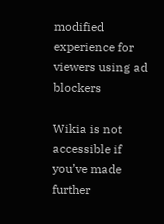modified experience for viewers using ad blockers

Wikia is not accessible if you’ve made further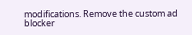modifications. Remove the custom ad blocker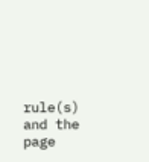rule(s) and the page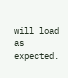will load as expected.